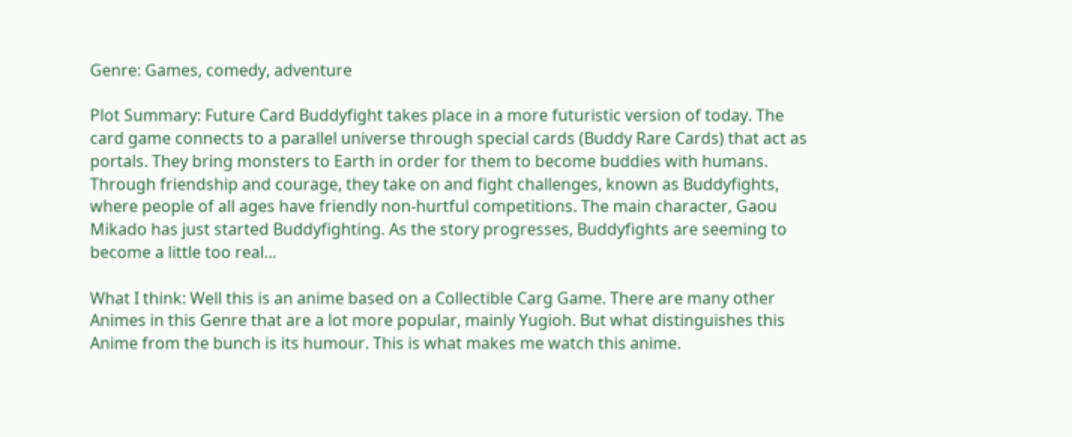Genre: Games, comedy, adventure

Plot Summary: Future Card Buddyfight takes place in a more futuristic version of today. The card game connects to a parallel universe through special cards (Buddy Rare Cards) that act as portals. They bring monsters to Earth in order for them to become buddies with humans. Through friendship and courage, they take on and fight challenges, known as Buddyfights, where people of all ages have friendly non-hurtful competitions. The main character, Gaou Mikado has just started Buddyfighting. As the story progresses, Buddyfights are seeming to become a little too real…

What I think: Well this is an anime based on a Collectible Carg Game. There are many other Animes in this Genre that are a lot more popular, mainly Yugioh. But what distinguishes this Anime from the bunch is its humour. This is what makes me watch this anime.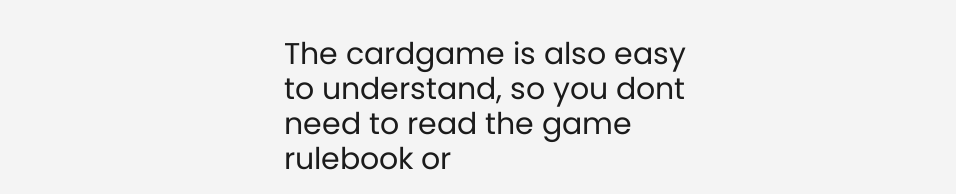The cardgame is also easy to understand, so you dont need to read the game rulebook or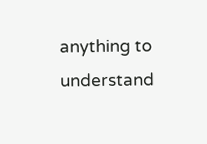anything to understand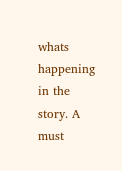whats happening in the story. A must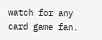watch for any card game fan.